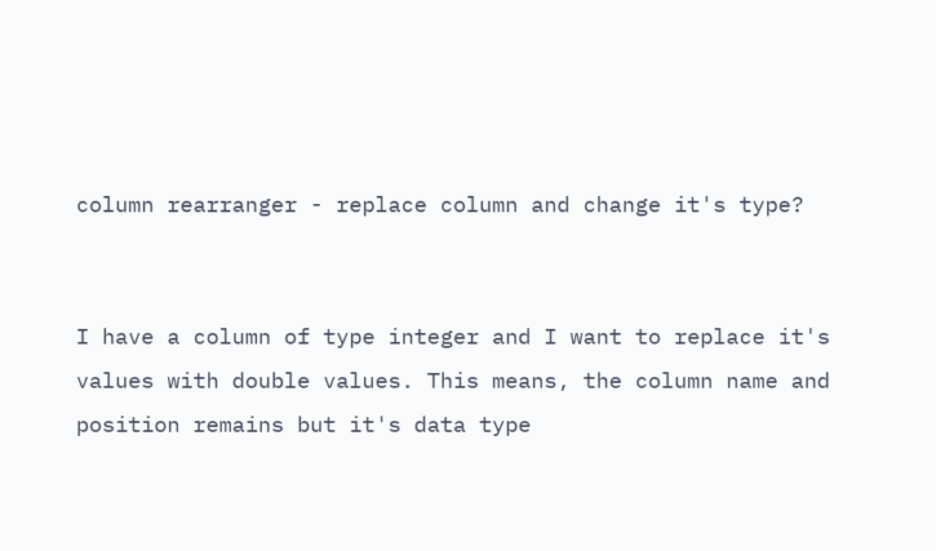column rearranger - replace column and change it's type?


I have a column of type integer and I want to replace it's values with double values. This means, the column name and position remains but it's data type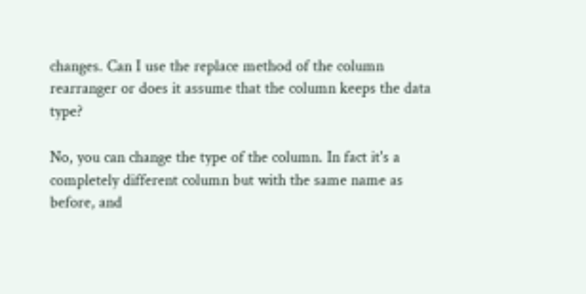changes. Can I use the replace method of the column rearranger or does it assume that the column keeps the data type?

No, you can change the type of the column. In fact it's a completely different column but with the same name as before, and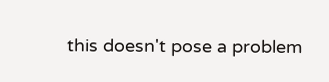this doesn't pose a problem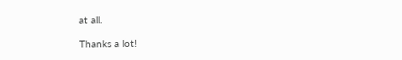at all.

Thanks a lot!